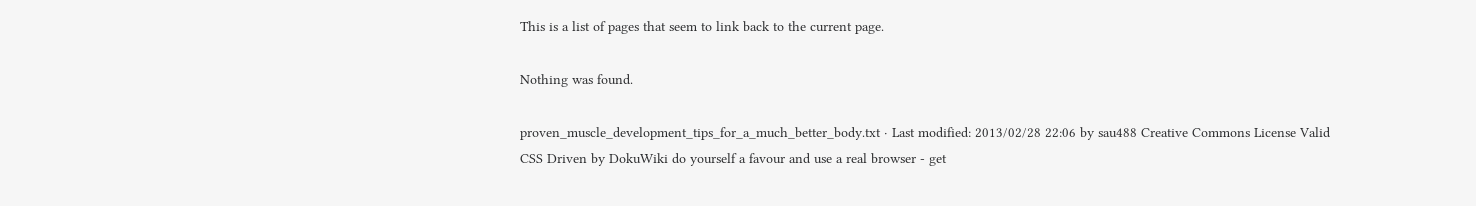This is a list of pages that seem to link back to the current page.

Nothing was found.

proven_muscle_development_tips_for_a_much_better_body.txt · Last modified: 2013/02/28 22:06 by sau488 Creative Commons License Valid CSS Driven by DokuWiki do yourself a favour and use a real browser - get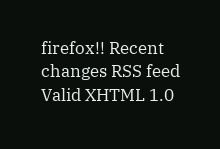firefox!! Recent changes RSS feed Valid XHTML 1.0